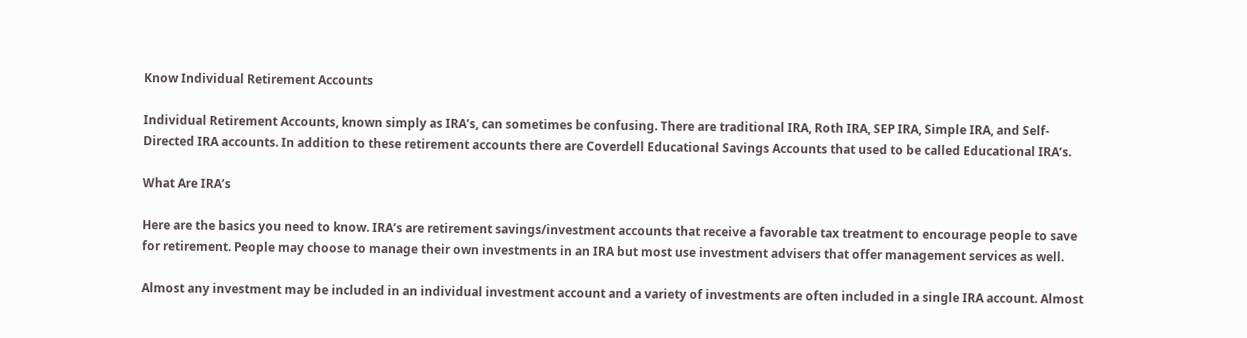Know Individual Retirement Accounts

Individual Retirement Accounts, known simply as IRA’s, can sometimes be confusing. There are traditional IRA, Roth IRA, SEP IRA, Simple IRA, and Self-Directed IRA accounts. In addition to these retirement accounts there are Coverdell Educational Savings Accounts that used to be called Educational IRA’s.

What Are IRA’s

Here are the basics you need to know. IRA’s are retirement savings/investment accounts that receive a favorable tax treatment to encourage people to save for retirement. People may choose to manage their own investments in an IRA but most use investment advisers that offer management services as well.

Almost any investment may be included in an individual investment account and a variety of investments are often included in a single IRA account. Almost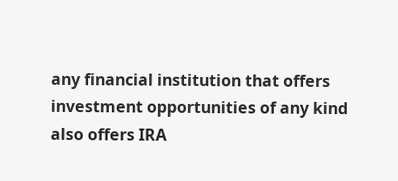any financial institution that offers investment opportunities of any kind also offers IRA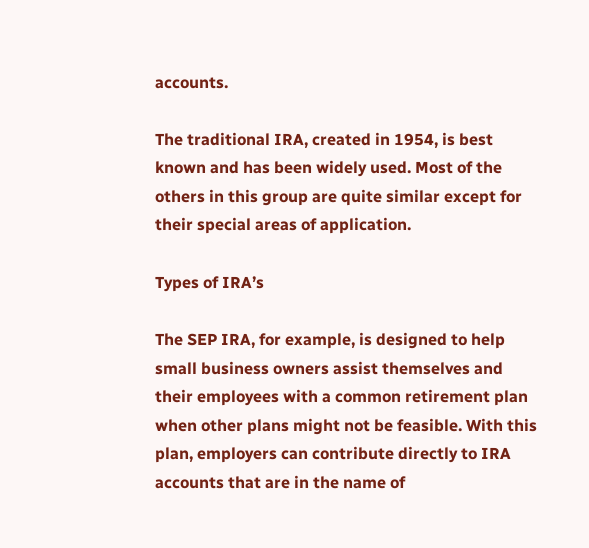accounts.

The traditional IRA, created in 1954, is best known and has been widely used. Most of the others in this group are quite similar except for their special areas of application.

Types of IRA’s

The SEP IRA, for example, is designed to help small business owners assist themselves and their employees with a common retirement plan when other plans might not be feasible. With this plan, employers can contribute directly to IRA accounts that are in the name of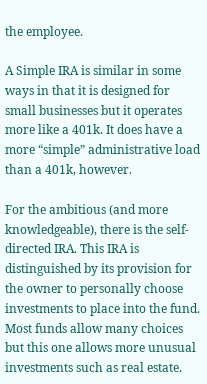the employee.

A Simple IRA is similar in some ways in that it is designed for small businesses but it operates more like a 401k. It does have a more “simple” administrative load than a 401k, however.

For the ambitious (and more knowledgeable), there is the self-directed IRA. This IRA is distinguished by its provision for the owner to personally choose investments to place into the fund. Most funds allow many choices but this one allows more unusual investments such as real estate.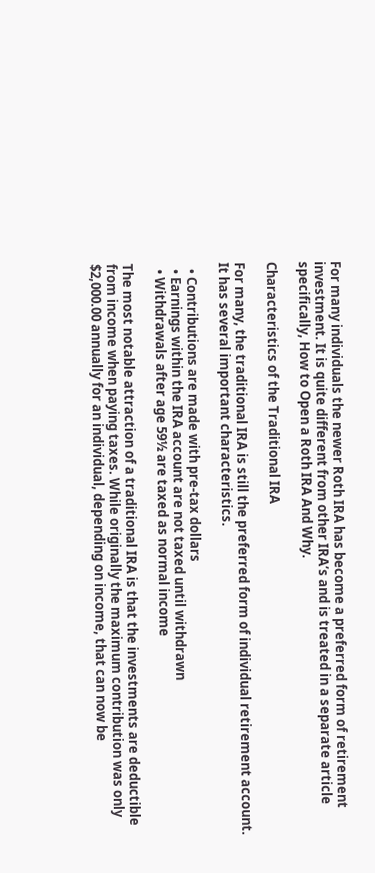For many individuals the newer Roth IRA has become a preferred form of retirement investment. It is quite different from other IRA’s and is treated in a separate article specifically, How to Open a Roth IRA And Why.

Characteristics of the Traditional IRA

For many, the traditional IRA is still the preferred form of individual retirement account. It has several important characteristics.

  • Contributions are made with pre-tax dollars
  • Earnings within the IRA account are not taxed until withdrawn
  • Withdrawals after age 59½ are taxed as normal income

The most notable attraction of a traditional IRA is that the investments are deductible from income when paying taxes. While originally the maximum contribution was only $2,000.00 annually for an individual, depending on income, that can now be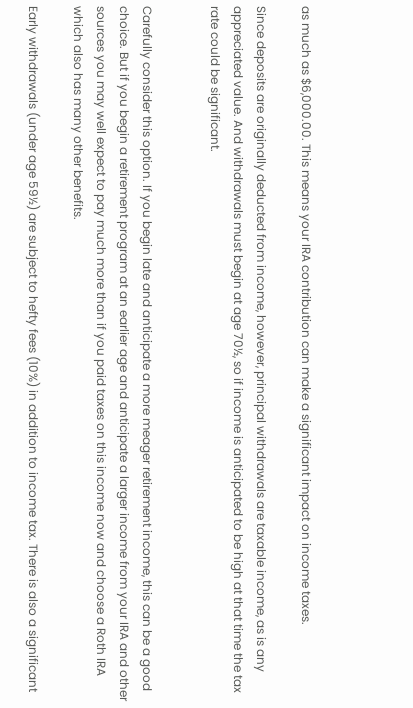as much as $6,000.00. This means your IRA contribution can make a significant impact on income taxes.

Since deposits are originally deducted from income, however, principal withdrawals are taxable income, as is any appreciated value. And withdrawals must begin at age 70½, so if income is anticipated to be high at that time the tax rate could be significant.


Carefully consider this option. If you begin late and anticipate a more meager retirement income, this can be a good choice. But if you begin a retirement program at an earlier age and anticipate a larger income from your IRA and other sources you may well expect to pay much more than if you paid taxes on this income now and choose a Roth IRA which also has many other benefits.

Early withdrawals (under age 59½) are subject to hefty fees (10%) in addition to income tax. There is also a significant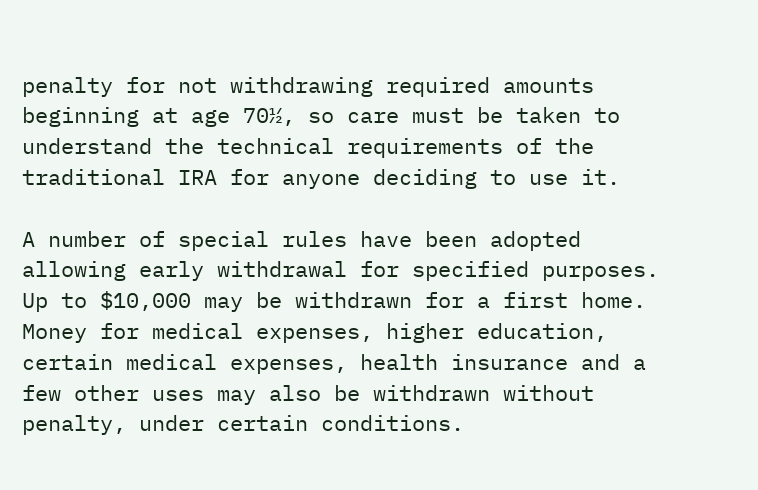penalty for not withdrawing required amounts beginning at age 70½, so care must be taken to understand the technical requirements of the traditional IRA for anyone deciding to use it.

A number of special rules have been adopted allowing early withdrawal for specified purposes. Up to $10,000 may be withdrawn for a first home. Money for medical expenses, higher education, certain medical expenses, health insurance and a few other uses may also be withdrawn without penalty, under certain conditions.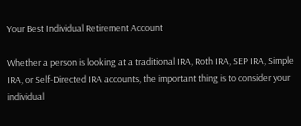Your Best Individual Retirement Account

Whether a person is looking at a traditional IRA, Roth IRA, SEP IRA, Simple IRA, or Self-Directed IRA accounts, the important thing is to consider your individual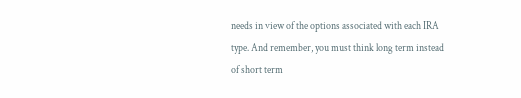needs in view of the options associated with each IRA type. And remember, you must think long term instead of short term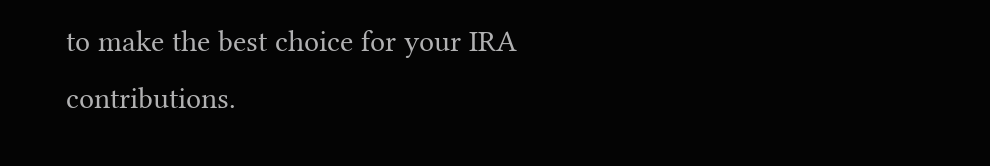to make the best choice for your IRA contributions.